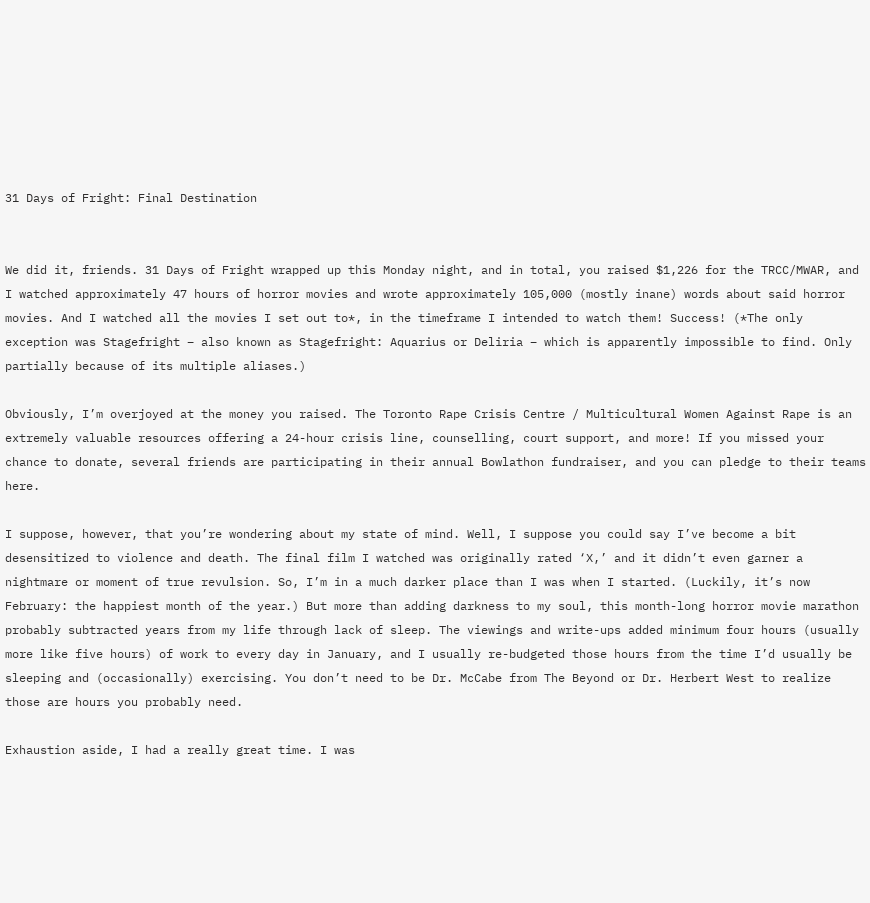31 Days of Fright: Final Destination


We did it, friends. 31 Days of Fright wrapped up this Monday night, and in total, you raised $1,226 for the TRCC/MWAR, and I watched approximately 47 hours of horror movies and wrote approximately 105,000 (mostly inane) words about said horror movies. And I watched all the movies I set out to*, in the timeframe I intended to watch them! Success! (*The only exception was Stagefright – also known as Stagefright: Aquarius or Deliria – which is apparently impossible to find. Only partially because of its multiple aliases.)

Obviously, I’m overjoyed at the money you raised. The Toronto Rape Crisis Centre / Multicultural Women Against Rape is an extremely valuable resources offering a 24-hour crisis line, counselling, court support, and more! If you missed your chance to donate, several friends are participating in their annual Bowlathon fundraiser, and you can pledge to their teams here.

I suppose, however, that you’re wondering about my state of mind. Well, I suppose you could say I’ve become a bit desensitized to violence and death. The final film I watched was originally rated ‘X,’ and it didn’t even garner a nightmare or moment of true revulsion. So, I’m in a much darker place than I was when I started. (Luckily, it’s now February: the happiest month of the year.) But more than adding darkness to my soul, this month-long horror movie marathon probably subtracted years from my life through lack of sleep. The viewings and write-ups added minimum four hours (usually more like five hours) of work to every day in January, and I usually re-budgeted those hours from the time I’d usually be sleeping and (occasionally) exercising. You don’t need to be Dr. McCabe from The Beyond or Dr. Herbert West to realize those are hours you probably need.

Exhaustion aside, I had a really great time. I was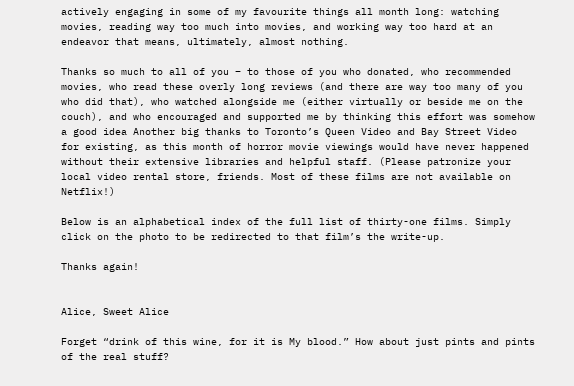actively engaging in some of my favourite things all month long: watching movies, reading way too much into movies, and working way too hard at an endeavor that means, ultimately, almost nothing.

Thanks so much to all of you – to those of you who donated, who recommended movies, who read these overly long reviews (and there are way too many of you who did that), who watched alongside me (either virtually or beside me on the couch), and who encouraged and supported me by thinking this effort was somehow a good idea Another big thanks to Toronto’s Queen Video and Bay Street Video for existing, as this month of horror movie viewings would have never happened without their extensive libraries and helpful staff. (Please patronize your local video rental store, friends. Most of these films are not available on Netflix!)

Below is an alphabetical index of the full list of thirty-one films. Simply click on the photo to be redirected to that film’s the write-up.

Thanks again!


Alice, Sweet Alice

Forget “drink of this wine, for it is My blood.” How about just pints and pints of the real stuff?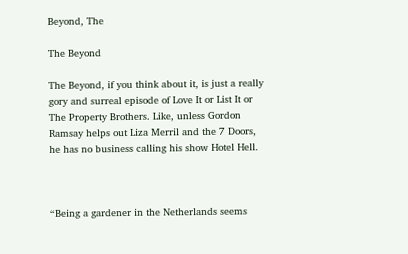Beyond, The

The Beyond

The Beyond, if you think about it, is just a really gory and surreal episode of Love It or List It or The Property Brothers. Like, unless Gordon Ramsay helps out Liza Merril and the 7 Doors, he has no business calling his show Hotel Hell.



“Being a gardener in the Netherlands seems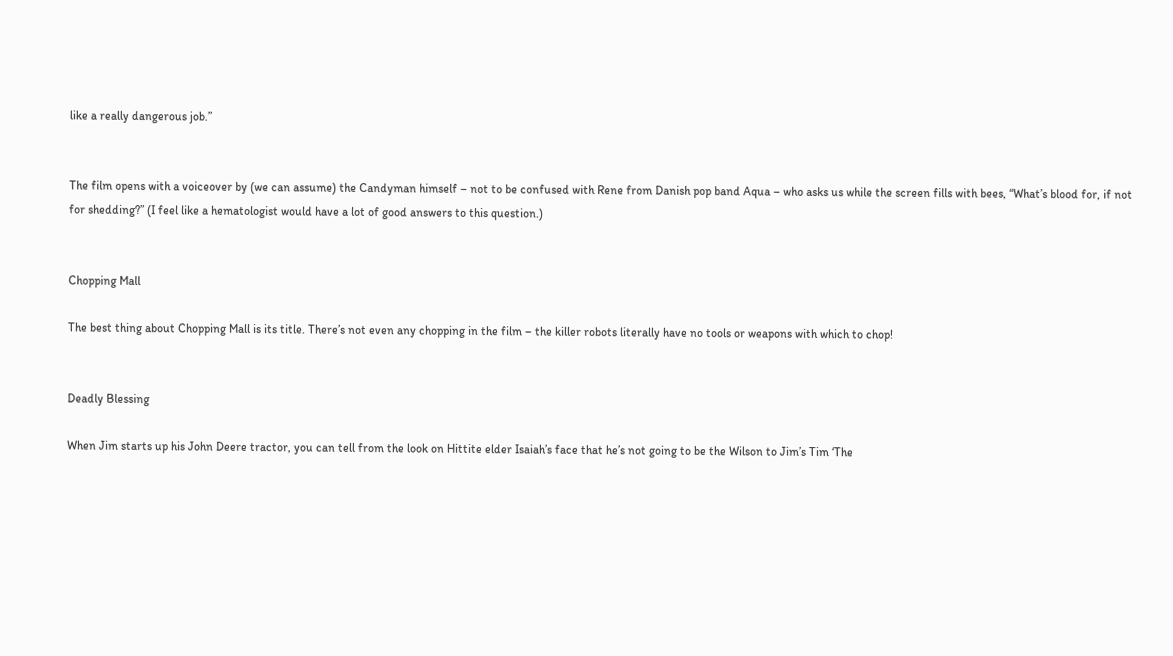like a really dangerous job.”


The film opens with a voiceover by (we can assume) the Candyman himself – not to be confused with Rene from Danish pop band Aqua – who asks us while the screen fills with bees, “What’s blood for, if not for shedding?” (I feel like a hematologist would have a lot of good answers to this question.)


Chopping Mall

The best thing about Chopping Mall is its title. There’s not even any chopping in the film – the killer robots literally have no tools or weapons with which to chop!


Deadly Blessing

When Jim starts up his John Deere tractor, you can tell from the look on Hittite elder Isaiah’s face that he’s not going to be the Wilson to Jim’s Tim ‘The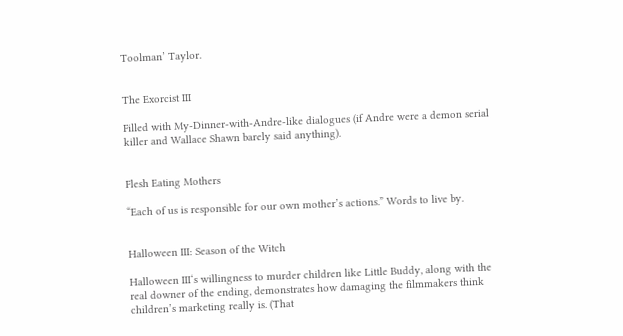Toolman’ Taylor.


The Exorcist III

Filled with My-Dinner-with-Andre-like dialogues (if Andre were a demon serial killer and Wallace Shawn barely said anything).


Flesh Eating Mothers

“Each of us is responsible for our own mother’s actions.” Words to live by.


Halloween III: Season of the Witch

Halloween III‘s willingness to murder children like Little Buddy, along with the real downer of the ending, demonstrates how damaging the filmmakers think children’s marketing really is. (That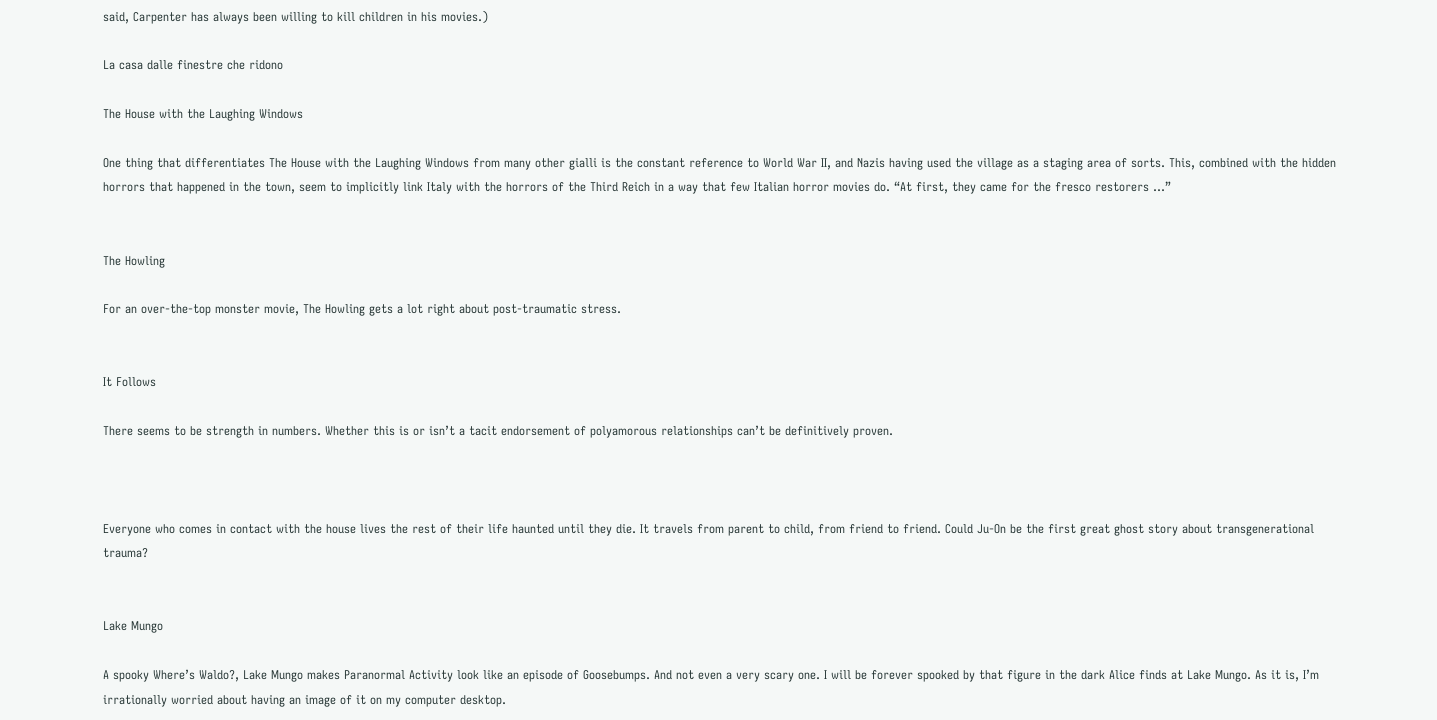said, Carpenter has always been willing to kill children in his movies.)

La casa dalle finestre che ridono

The House with the Laughing Windows

One thing that differentiates The House with the Laughing Windows from many other gialli is the constant reference to World War II, and Nazis having used the village as a staging area of sorts. This, combined with the hidden horrors that happened in the town, seem to implicitly link Italy with the horrors of the Third Reich in a way that few Italian horror movies do. “At first, they came for the fresco restorers …”


The Howling

For an over-the-top monster movie, The Howling gets a lot right about post-traumatic stress.


It Follows

There seems to be strength in numbers. Whether this is or isn’t a tacit endorsement of polyamorous relationships can’t be definitively proven.



Everyone who comes in contact with the house lives the rest of their life haunted until they die. It travels from parent to child, from friend to friend. Could Ju-On be the first great ghost story about transgenerational trauma?


Lake Mungo

A spooky Where’s Waldo?, Lake Mungo makes Paranormal Activity look like an episode of Goosebumps. And not even a very scary one. I will be forever spooked by that figure in the dark Alice finds at Lake Mungo. As it is, I’m irrationally worried about having an image of it on my computer desktop.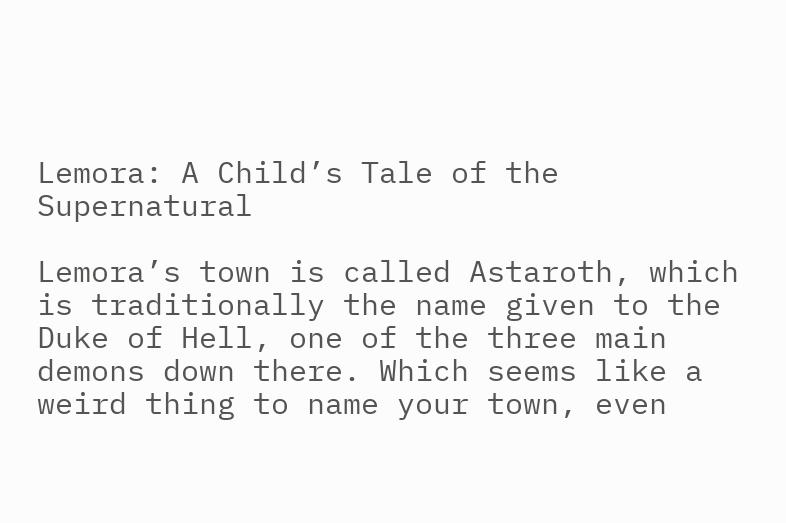Lemora: A Child’s Tale of the Supernatural

Lemora’s town is called Astaroth, which is traditionally the name given to the Duke of Hell, one of the three main demons down there. Which seems like a weird thing to name your town, even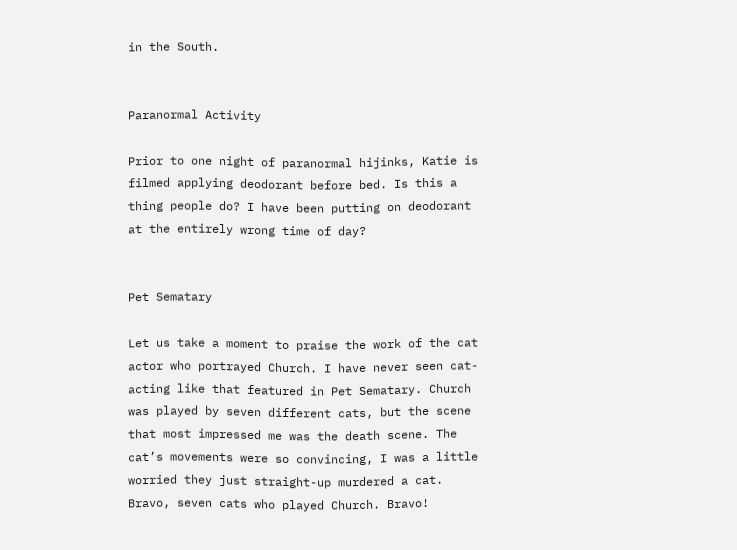in the South.


Paranormal Activity

Prior to one night of paranormal hijinks, Katie is filmed applying deodorant before bed. Is this a thing people do? I have been putting on deodorant at the entirely wrong time of day?


Pet Sematary

Let us take a moment to praise the work of the cat actor who portrayed Church. I have never seen cat-acting like that featured in Pet Sematary. Church was played by seven different cats, but the scene that most impressed me was the death scene. The cat’s movements were so convincing, I was a little worried they just straight-up murdered a cat. Bravo, seven cats who played Church. Bravo!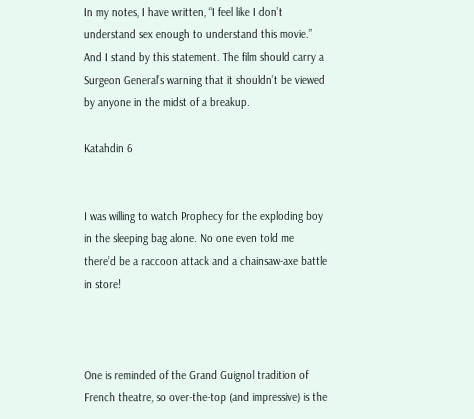In my notes, I have written, “I feel like I don’t understand sex enough to understand this movie.” And I stand by this statement. The film should carry a Surgeon General’s warning that it shouldn’t be viewed by anyone in the midst of a breakup.

Katahdin 6


I was willing to watch Prophecy for the exploding boy in the sleeping bag alone. No one even told me there’d be a raccoon attack and a chainsaw-axe battle in store!



One is reminded of the Grand Guignol tradition of French theatre, so over-the-top (and impressive) is the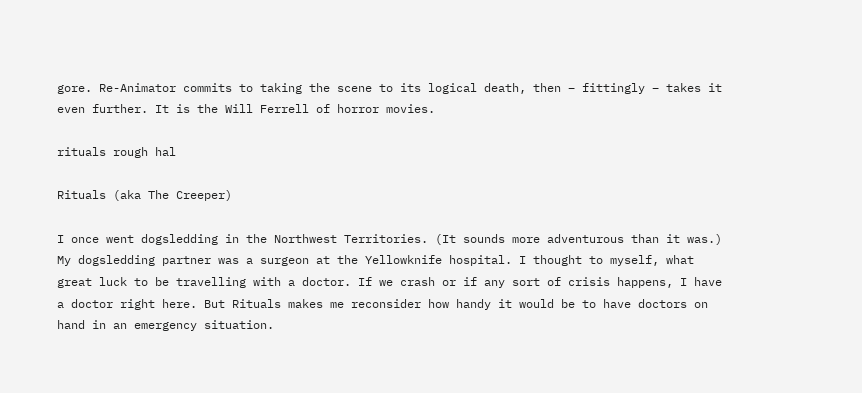gore. Re-Animator commits to taking the scene to its logical death, then – fittingly – takes it even further. It is the Will Ferrell of horror movies.

rituals rough hal

Rituals (aka The Creeper)

I once went dogsledding in the Northwest Territories. (It sounds more adventurous than it was.) My dogsledding partner was a surgeon at the Yellowknife hospital. I thought to myself, what great luck to be travelling with a doctor. If we crash or if any sort of crisis happens, I have a doctor right here. But Rituals makes me reconsider how handy it would be to have doctors on hand in an emergency situation.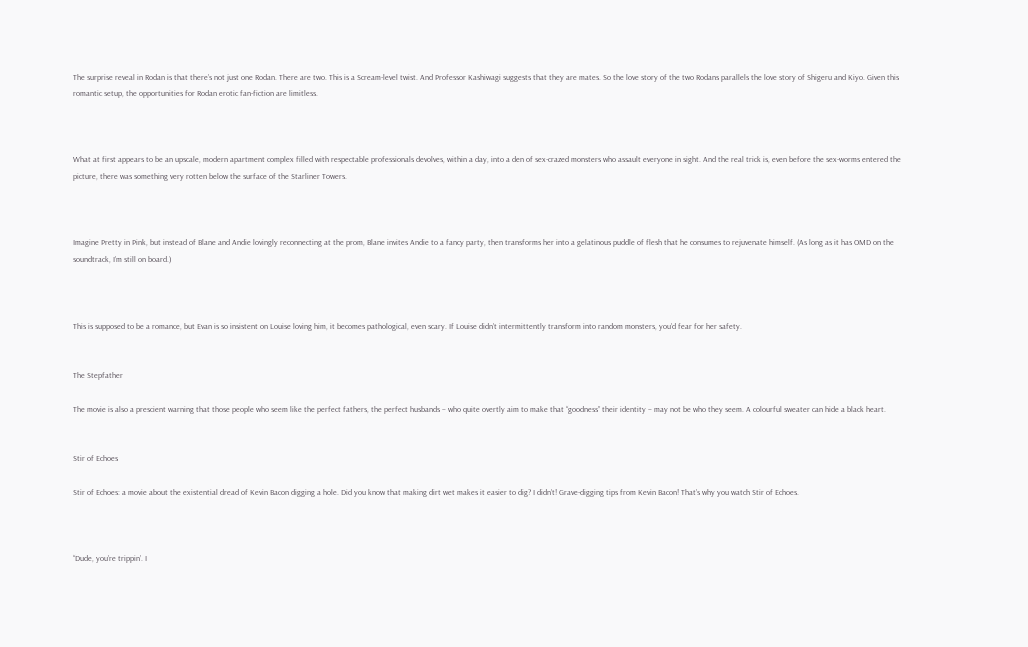The surprise reveal in Rodan is that there’s not just one Rodan. There are two. This is a Scream-level twist. And Professor Kashiwagi suggests that they are mates. So the love story of the two Rodans parallels the love story of Shigeru and Kiyo. Given this romantic setup, the opportunities for Rodan erotic fan-fiction are limitless.



What at first appears to be an upscale, modern apartment complex filled with respectable professionals devolves, within a day, into a den of sex-crazed monsters who assault everyone in sight. And the real trick is, even before the sex-worms entered the picture, there was something very rotten below the surface of the Starliner Towers.



Imagine Pretty in Pink, but instead of Blane and Andie lovingly reconnecting at the prom, Blane invites Andie to a fancy party, then transforms her into a gelatinous puddle of flesh that he consumes to rejuvenate himself. (As long as it has OMD on the soundtrack, I’m still on board.)



This is supposed to be a romance, but Evan is so insistent on Louise loving him, it becomes pathological, even scary. If Louise didn’t intermittently transform into random monsters, you’d fear for her safety.


The Stepfather

The movie is also a prescient warning that those people who seem like the perfect fathers, the perfect husbands – who quite overtly aim to make that “goodness” their identity – may not be who they seem. A colourful sweater can hide a black heart.


Stir of Echoes

Stir of Echoes: a movie about the existential dread of Kevin Bacon digging a hole. Did you know that making dirt wet makes it easier to dig? I didn’t! Grave-digging tips from Kevin Bacon! That’s why you watch Stir of Echoes.



“Dude, you’re trippin’. I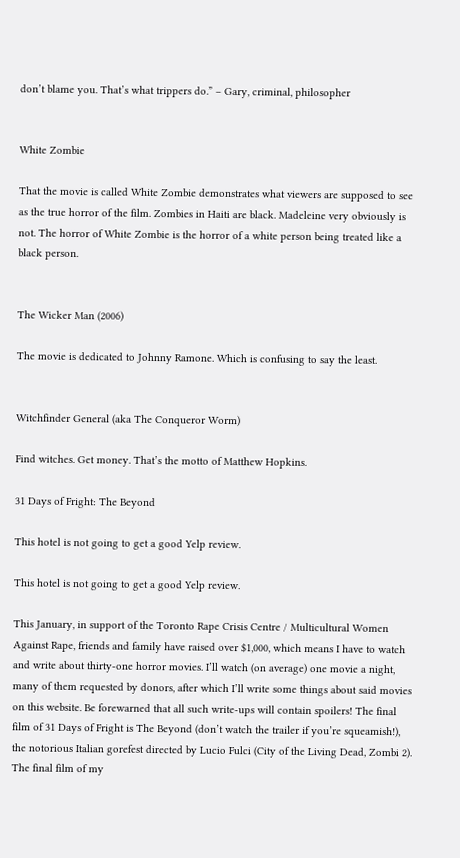don’t blame you. That’s what trippers do.” – Gary, criminal, philosopher


White Zombie

That the movie is called White Zombie demonstrates what viewers are supposed to see as the true horror of the film. Zombies in Haiti are black. Madeleine very obviously is not. The horror of White Zombie is the horror of a white person being treated like a black person.


The Wicker Man (2006)

The movie is dedicated to Johnny Ramone. Which is confusing to say the least.


Witchfinder General (aka The Conqueror Worm)

Find witches. Get money. That’s the motto of Matthew Hopkins.

31 Days of Fright: The Beyond

This hotel is not going to get a good Yelp review.

This hotel is not going to get a good Yelp review.

This January, in support of the Toronto Rape Crisis Centre / Multicultural Women Against Rape, friends and family have raised over $1,000, which means I have to watch and write about thirty-one horror movies. I’ll watch (on average) one movie a night, many of them requested by donors, after which I’ll write some things about said movies on this website. Be forewarned that all such write-ups will contain spoilers! The final film of 31 Days of Fright is The Beyond (don’t watch the trailer if you’re squeamish!), the notorious Italian gorefest directed by Lucio Fulci (City of the Living Dead, Zombi 2). The final film of my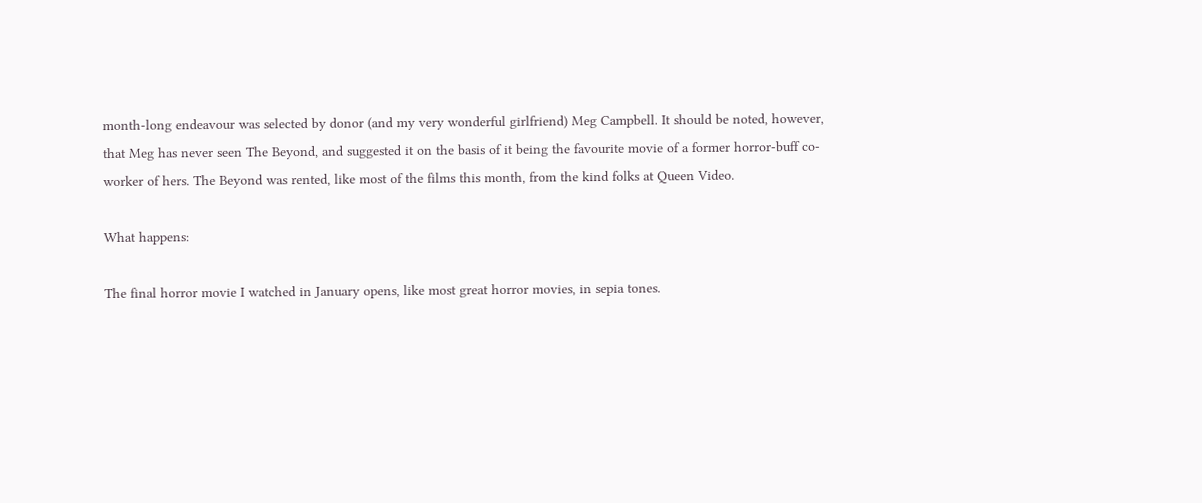month-long endeavour was selected by donor (and my very wonderful girlfriend) Meg Campbell. It should be noted, however, that Meg has never seen The Beyond, and suggested it on the basis of it being the favourite movie of a former horror-buff co-worker of hers. The Beyond was rented, like most of the films this month, from the kind folks at Queen Video.

What happens:

The final horror movie I watched in January opens, like most great horror movies, in sepia tones.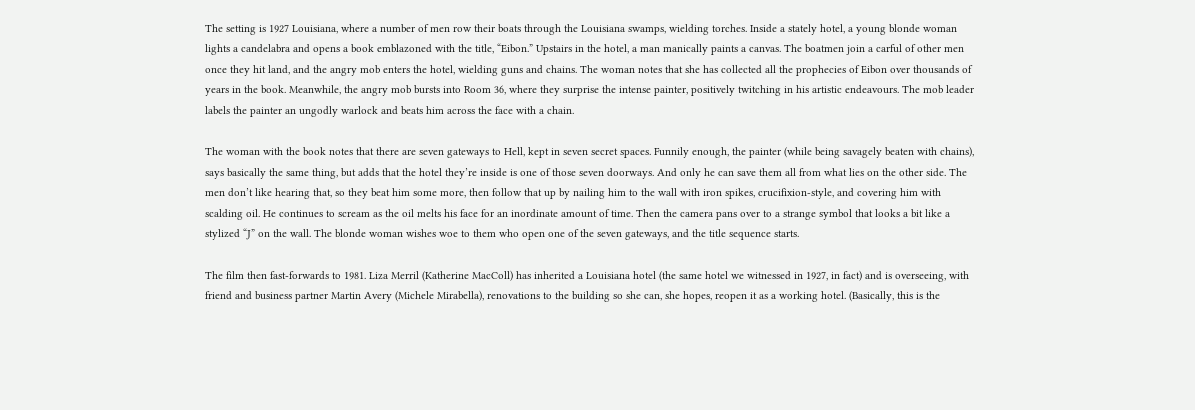The setting is 1927 Louisiana, where a number of men row their boats through the Louisiana swamps, wielding torches. Inside a stately hotel, a young blonde woman lights a candelabra and opens a book emblazoned with the title, “Eibon.” Upstairs in the hotel, a man manically paints a canvas. The boatmen join a carful of other men once they hit land, and the angry mob enters the hotel, wielding guns and chains. The woman notes that she has collected all the prophecies of Eibon over thousands of years in the book. Meanwhile, the angry mob bursts into Room 36, where they surprise the intense painter, positively twitching in his artistic endeavours. The mob leader labels the painter an ungodly warlock and beats him across the face with a chain.

The woman with the book notes that there are seven gateways to Hell, kept in seven secret spaces. Funnily enough, the painter (while being savagely beaten with chains), says basically the same thing, but adds that the hotel they’re inside is one of those seven doorways. And only he can save them all from what lies on the other side. The men don’t like hearing that, so they beat him some more, then follow that up by nailing him to the wall with iron spikes, crucifixion-style, and covering him with scalding oil. He continues to scream as the oil melts his face for an inordinate amount of time. Then the camera pans over to a strange symbol that looks a bit like a stylized “J” on the wall. The blonde woman wishes woe to them who open one of the seven gateways, and the title sequence starts.

The film then fast-forwards to 1981. Liza Merril (Katherine MacColl) has inherited a Louisiana hotel (the same hotel we witnessed in 1927, in fact) and is overseeing, with friend and business partner Martin Avery (Michele Mirabella), renovations to the building so she can, she hopes, reopen it as a working hotel. (Basically, this is the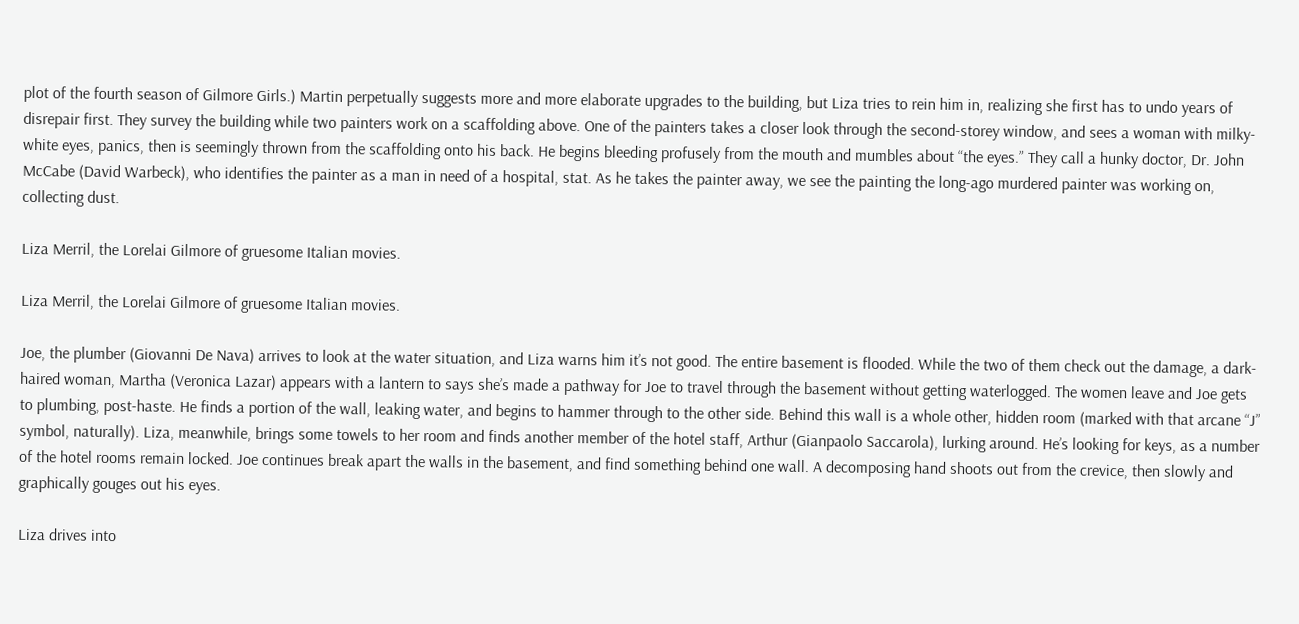plot of the fourth season of Gilmore Girls.) Martin perpetually suggests more and more elaborate upgrades to the building, but Liza tries to rein him in, realizing she first has to undo years of disrepair first. They survey the building while two painters work on a scaffolding above. One of the painters takes a closer look through the second-storey window, and sees a woman with milky-white eyes, panics, then is seemingly thrown from the scaffolding onto his back. He begins bleeding profusely from the mouth and mumbles about “the eyes.” They call a hunky doctor, Dr. John McCabe (David Warbeck), who identifies the painter as a man in need of a hospital, stat. As he takes the painter away, we see the painting the long-ago murdered painter was working on, collecting dust.

Liza Merril, the Lorelai Gilmore of gruesome Italian movies.

Liza Merril, the Lorelai Gilmore of gruesome Italian movies.

Joe, the plumber (Giovanni De Nava) arrives to look at the water situation, and Liza warns him it’s not good. The entire basement is flooded. While the two of them check out the damage, a dark-haired woman, Martha (Veronica Lazar) appears with a lantern to says she’s made a pathway for Joe to travel through the basement without getting waterlogged. The women leave and Joe gets to plumbing, post-haste. He finds a portion of the wall, leaking water, and begins to hammer through to the other side. Behind this wall is a whole other, hidden room (marked with that arcane “J” symbol, naturally). Liza, meanwhile, brings some towels to her room and finds another member of the hotel staff, Arthur (Gianpaolo Saccarola), lurking around. He’s looking for keys, as a number of the hotel rooms remain locked. Joe continues break apart the walls in the basement, and find something behind one wall. A decomposing hand shoots out from the crevice, then slowly and graphically gouges out his eyes.

Liza drives into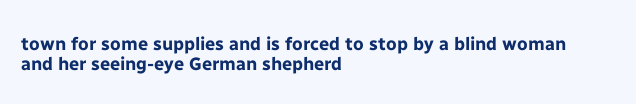town for some supplies and is forced to stop by a blind woman and her seeing-eye German shepherd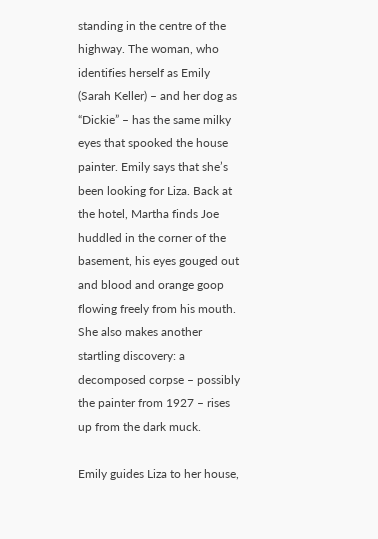standing in the centre of the highway. The woman, who identifies herself as Emily (Sarah Keller) – and her dog as “Dickie” – has the same milky eyes that spooked the house painter. Emily says that she’s been looking for Liza. Back at the hotel, Martha finds Joe huddled in the corner of the basement, his eyes gouged out and blood and orange goop flowing freely from his mouth. She also makes another startling discovery: a decomposed corpse – possibly the painter from 1927 – rises up from the dark muck.

Emily guides Liza to her house,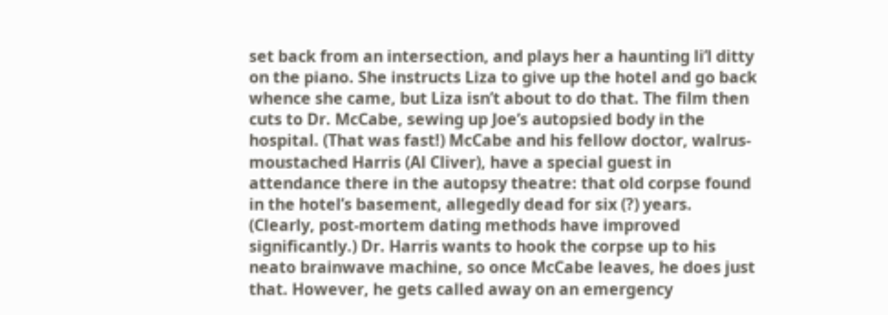set back from an intersection, and plays her a haunting li’l ditty on the piano. She instructs Liza to give up the hotel and go back whence she came, but Liza isn’t about to do that. The film then cuts to Dr. McCabe, sewing up Joe’s autopsied body in the hospital. (That was fast!) McCabe and his fellow doctor, walrus-moustached Harris (Al Cliver), have a special guest in attendance there in the autopsy theatre: that old corpse found in the hotel’s basement, allegedly dead for six (?) years. (Clearly, post-mortem dating methods have improved significantly.) Dr. Harris wants to hook the corpse up to his neato brainwave machine, so once McCabe leaves, he does just that. However, he gets called away on an emergency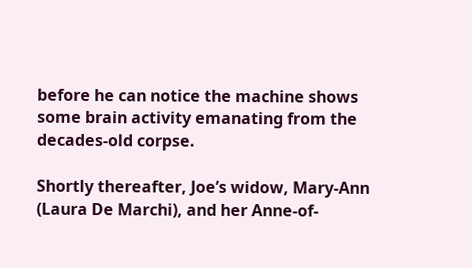before he can notice the machine shows some brain activity emanating from the decades-old corpse.

Shortly thereafter, Joe’s widow, Mary-Ann (Laura De Marchi), and her Anne-of-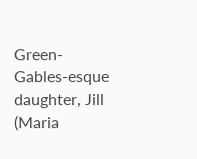Green-Gables-esque daughter, Jill (Maria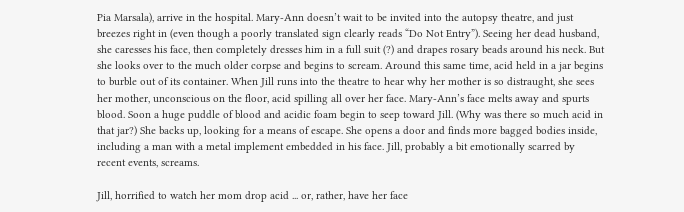Pia Marsala), arrive in the hospital. Mary-Ann doesn’t wait to be invited into the autopsy theatre, and just breezes right in (even though a poorly translated sign clearly reads “Do Not Entry”). Seeing her dead husband, she caresses his face, then completely dresses him in a full suit (?) and drapes rosary beads around his neck. But she looks over to the much older corpse and begins to scream. Around this same time, acid held in a jar begins to burble out of its container. When Jill runs into the theatre to hear why her mother is so distraught, she sees her mother, unconscious on the floor, acid spilling all over her face. Mary-Ann’s face melts away and spurts blood. Soon a huge puddle of blood and acidic foam begin to seep toward Jill. (Why was there so much acid in that jar?) She backs up, looking for a means of escape. She opens a door and finds more bagged bodies inside, including a man with a metal implement embedded in his face. Jill, probably a bit emotionally scarred by recent events, screams.

Jill, horrified to watch her mom drop acid ... or, rather, have her face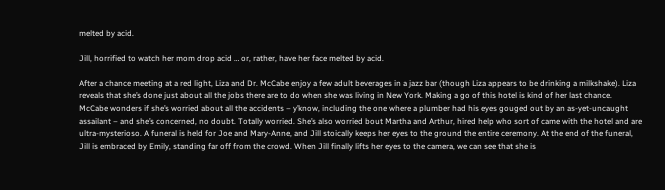melted by acid.

Jill, horrified to watch her mom drop acid … or, rather, have her face melted by acid.

After a chance meeting at a red light, Liza and Dr. McCabe enjoy a few adult beverages in a jazz bar (though Liza appears to be drinking a milkshake). Liza reveals that she’s done just about all the jobs there are to do when she was living in New York. Making a go of this hotel is kind of her last chance. McCabe wonders if she’s worried about all the accidents – y’know, including the one where a plumber had his eyes gouged out by an as-yet-uncaught assailant – and she’s concerned, no doubt. Totally worried. She’s also worried bout Martha and Arthur, hired help who sort of came with the hotel and are ultra-mysterioso. A funeral is held for Joe and Mary-Anne, and Jill stoically keeps her eyes to the ground the entire ceremony. At the end of the funeral, Jill is embraced by Emily, standing far off from the crowd. When Jill finally lifts her eyes to the camera, we can see that she is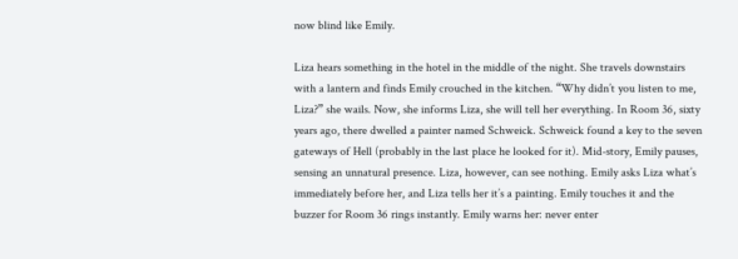now blind like Emily.

Liza hears something in the hotel in the middle of the night. She travels downstairs with a lantern and finds Emily crouched in the kitchen. “Why didn’t you listen to me, Liza?” she wails. Now, she informs Liza, she will tell her everything. In Room 36, sixty years ago, there dwelled a painter named Schweick. Schweick found a key to the seven gateways of Hell (probably in the last place he looked for it). Mid-story, Emily pauses, sensing an unnatural presence. Liza, however, can see nothing. Emily asks Liza what’s immediately before her, and Liza tells her it’s a painting. Emily touches it and the buzzer for Room 36 rings instantly. Emily warns her: never enter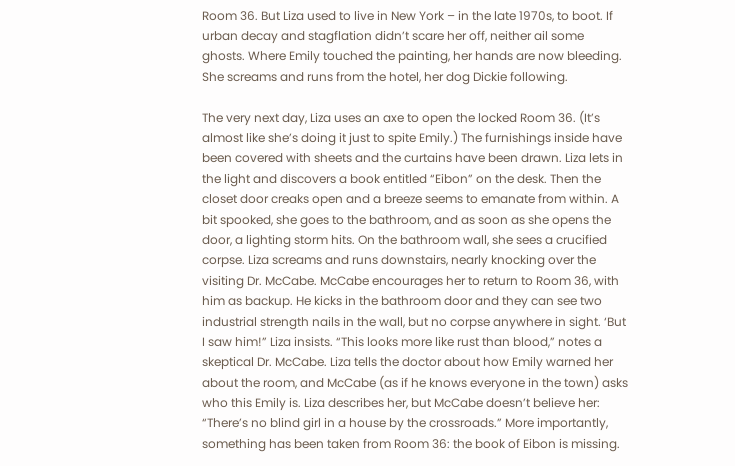Room 36. But Liza used to live in New York – in the late 1970s, to boot. If urban decay and stagflation didn’t scare her off, neither ail some ghosts. Where Emily touched the painting, her hands are now bleeding. She screams and runs from the hotel, her dog Dickie following.

The very next day, Liza uses an axe to open the locked Room 36. (It’s almost like she’s doing it just to spite Emily.) The furnishings inside have been covered with sheets and the curtains have been drawn. Liza lets in the light and discovers a book entitled “Eibon” on the desk. Then the closet door creaks open and a breeze seems to emanate from within. A bit spooked, she goes to the bathroom, and as soon as she opens the door, a lighting storm hits. On the bathroom wall, she sees a crucified corpse. Liza screams and runs downstairs, nearly knocking over the visiting Dr. McCabe. McCabe encourages her to return to Room 36, with him as backup. He kicks in the bathroom door and they can see two industrial strength nails in the wall, but no corpse anywhere in sight. ‘But I saw him!” Liza insists. “This looks more like rust than blood,” notes a skeptical Dr. McCabe. Liza tells the doctor about how Emily warned her about the room, and McCabe (as if he knows everyone in the town) asks who this Emily is. Liza describes her, but McCabe doesn’t believe her: “There’s no blind girl in a house by the crossroads.” More importantly, something has been taken from Room 36: the book of Eibon is missing.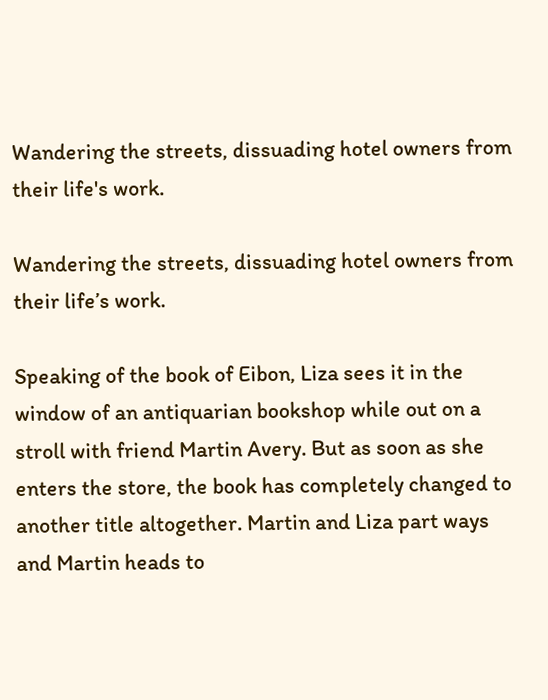Wandering the streets, dissuading hotel owners from their life's work.

Wandering the streets, dissuading hotel owners from their life’s work.

Speaking of the book of Eibon, Liza sees it in the window of an antiquarian bookshop while out on a stroll with friend Martin Avery. But as soon as she enters the store, the book has completely changed to another title altogether. Martin and Liza part ways and Martin heads to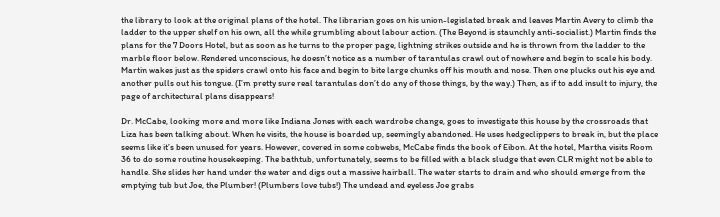the library to look at the original plans of the hotel. The librarian goes on his union-legislated break and leaves Martin Avery to climb the ladder to the upper shelf on his own, all the while grumbling about labour action. (The Beyond is staunchly anti-socialist.) Martin finds the plans for the 7 Doors Hotel, but as soon as he turns to the proper page, lightning strikes outside and he is thrown from the ladder to the marble floor below. Rendered unconscious, he doesn’t notice as a number of tarantulas crawl out of nowhere and begin to scale his body. Martin wakes just as the spiders crawl onto his face and begin to bite large chunks off his mouth and nose. Then one plucks out his eye and another pulls out his tongue. (I’m pretty sure real tarantulas don’t do any of those things, by the way.) Then, as if to add insult to injury, the page of architectural plans disappears!

Dr. McCabe, looking more and more like Indiana Jones with each wardrobe change, goes to investigate this house by the crossroads that Liza has been talking about. When he visits, the house is boarded up, seemingly abandoned. He uses hedgeclippers to break in, but the place seems like it’s been unused for years. However, covered in some cobwebs, McCabe finds the book of Eibon. At the hotel, Martha visits Room 36 to do some routine housekeeping. The bathtub, unfortunately, seems to be filled with a black sludge that even CLR might not be able to handle. She slides her hand under the water and digs out a massive hairball. The water starts to drain and who should emerge from the emptying tub but Joe, the Plumber! (Plumbers love tubs!) The undead and eyeless Joe grabs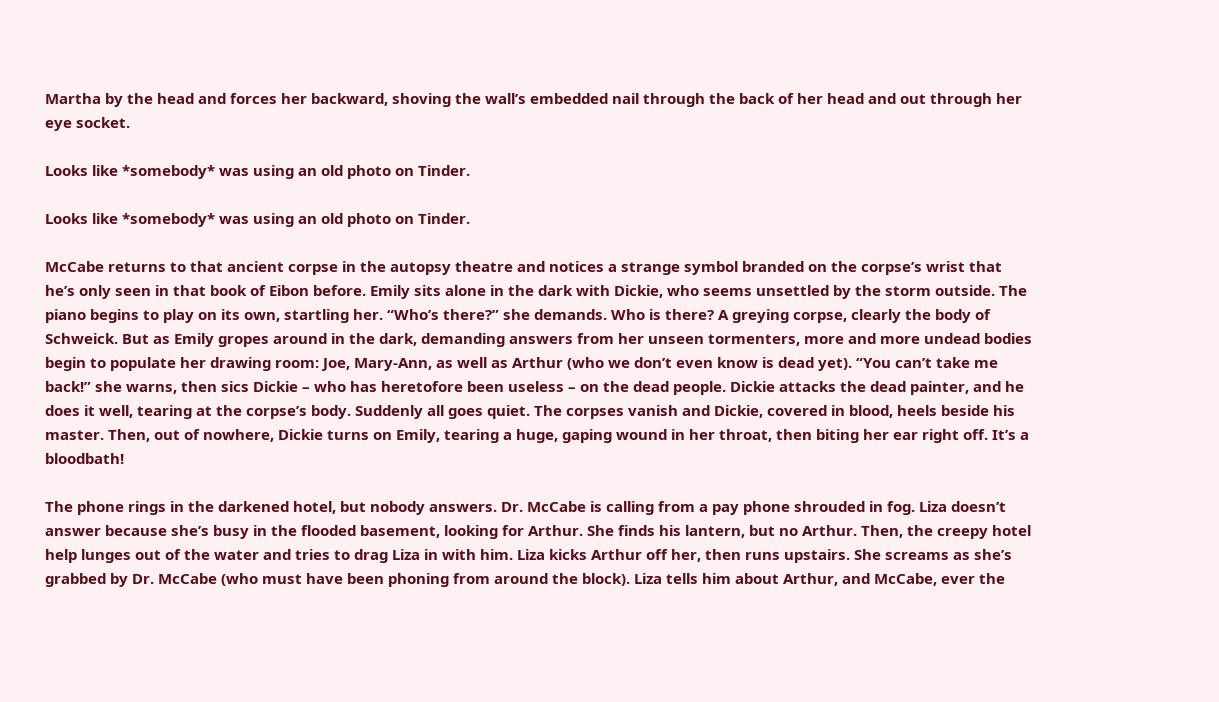Martha by the head and forces her backward, shoving the wall’s embedded nail through the back of her head and out through her eye socket.

Looks like *somebody* was using an old photo on Tinder.

Looks like *somebody* was using an old photo on Tinder.

McCabe returns to that ancient corpse in the autopsy theatre and notices a strange symbol branded on the corpse’s wrist that he’s only seen in that book of Eibon before. Emily sits alone in the dark with Dickie, who seems unsettled by the storm outside. The piano begins to play on its own, startling her. “Who’s there?” she demands. Who is there? A greying corpse, clearly the body of Schweick. But as Emily gropes around in the dark, demanding answers from her unseen tormenters, more and more undead bodies begin to populate her drawing room: Joe, Mary-Ann, as well as Arthur (who we don’t even know is dead yet). “You can’t take me back!” she warns, then sics Dickie – who has heretofore been useless – on the dead people. Dickie attacks the dead painter, and he does it well, tearing at the corpse’s body. Suddenly all goes quiet. The corpses vanish and Dickie, covered in blood, heels beside his master. Then, out of nowhere, Dickie turns on Emily, tearing a huge, gaping wound in her throat, then biting her ear right off. It’s a bloodbath!

The phone rings in the darkened hotel, but nobody answers. Dr. McCabe is calling from a pay phone shrouded in fog. Liza doesn’t answer because she’s busy in the flooded basement, looking for Arthur. She finds his lantern, but no Arthur. Then, the creepy hotel help lunges out of the water and tries to drag Liza in with him. Liza kicks Arthur off her, then runs upstairs. She screams as she’s grabbed by Dr. McCabe (who must have been phoning from around the block). Liza tells him about Arthur, and McCabe, ever the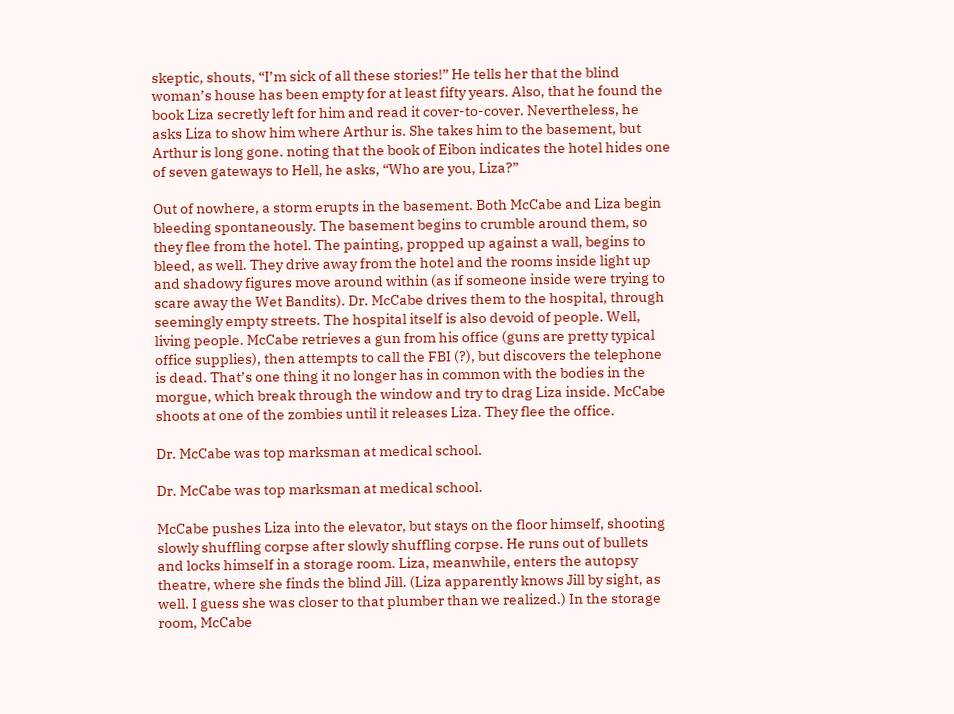skeptic, shouts, “I’m sick of all these stories!” He tells her that the blind woman’s house has been empty for at least fifty years. Also, that he found the book Liza secretly left for him and read it cover-to-cover. Nevertheless, he asks Liza to show him where Arthur is. She takes him to the basement, but Arthur is long gone. noting that the book of Eibon indicates the hotel hides one of seven gateways to Hell, he asks, “Who are you, Liza?”

Out of nowhere, a storm erupts in the basement. Both McCabe and Liza begin bleeding spontaneously. The basement begins to crumble around them, so they flee from the hotel. The painting, propped up against a wall, begins to bleed, as well. They drive away from the hotel and the rooms inside light up and shadowy figures move around within (as if someone inside were trying to scare away the Wet Bandits). Dr. McCabe drives them to the hospital, through seemingly empty streets. The hospital itself is also devoid of people. Well, living people. McCabe retrieves a gun from his office (guns are pretty typical office supplies), then attempts to call the FBI (?), but discovers the telephone is dead. That’s one thing it no longer has in common with the bodies in the morgue, which break through the window and try to drag Liza inside. McCabe shoots at one of the zombies until it releases Liza. They flee the office.

Dr. McCabe was top marksman at medical school.

Dr. McCabe was top marksman at medical school.

McCabe pushes Liza into the elevator, but stays on the floor himself, shooting slowly shuffling corpse after slowly shuffling corpse. He runs out of bullets and locks himself in a storage room. Liza, meanwhile, enters the autopsy theatre, where she finds the blind Jill. (Liza apparently knows Jill by sight, as well. I guess she was closer to that plumber than we realized.) In the storage room, McCabe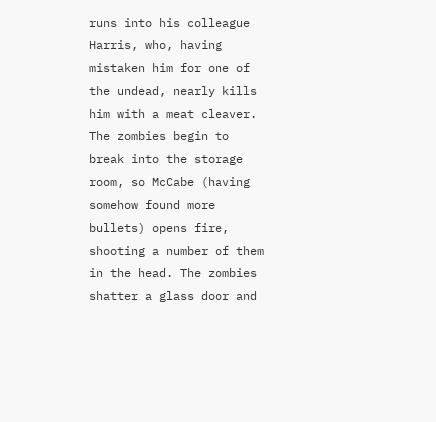runs into his colleague Harris, who, having mistaken him for one of the undead, nearly kills him with a meat cleaver. The zombies begin to break into the storage room, so McCabe (having somehow found more bullets) opens fire, shooting a number of them in the head. The zombies shatter a glass door and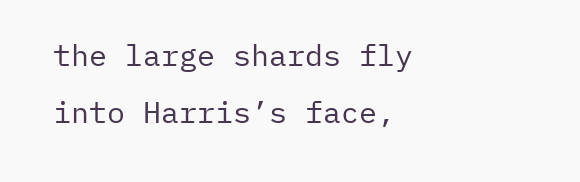the large shards fly into Harris’s face,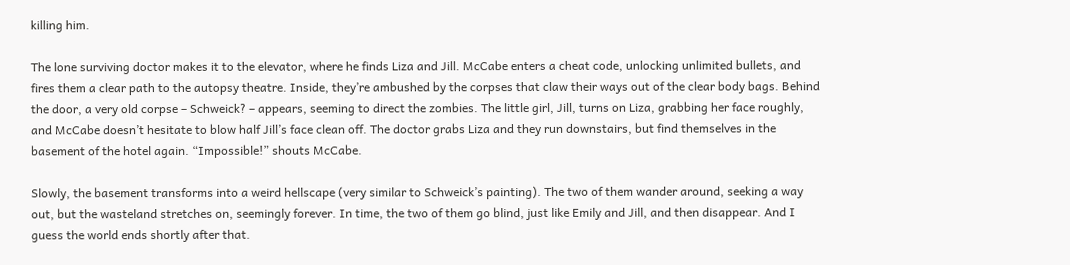killing him.

The lone surviving doctor makes it to the elevator, where he finds Liza and Jill. McCabe enters a cheat code, unlocking unlimited bullets, and fires them a clear path to the autopsy theatre. Inside, they’re ambushed by the corpses that claw their ways out of the clear body bags. Behind the door, a very old corpse – Schweick? – appears, seeming to direct the zombies. The little girl, Jill, turns on Liza, grabbing her face roughly, and McCabe doesn’t hesitate to blow half Jill’s face clean off. The doctor grabs Liza and they run downstairs, but find themselves in the basement of the hotel again. “Impossible!” shouts McCabe.

Slowly, the basement transforms into a weird hellscape (very similar to Schweick’s painting). The two of them wander around, seeking a way out, but the wasteland stretches on, seemingly forever. In time, the two of them go blind, just like Emily and Jill, and then disappear. And I guess the world ends shortly after that.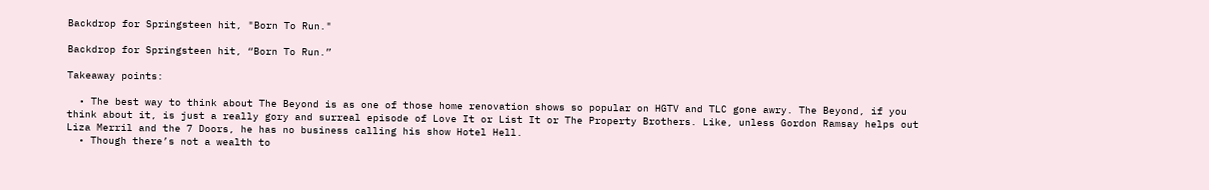Backdrop for Springsteen hit, "Born To Run."

Backdrop for Springsteen hit, “Born To Run.”

Takeaway points:

  • The best way to think about The Beyond is as one of those home renovation shows so popular on HGTV and TLC gone awry. The Beyond, if you think about it, is just a really gory and surreal episode of Love It or List It or The Property Brothers. Like, unless Gordon Ramsay helps out Liza Merril and the 7 Doors, he has no business calling his show Hotel Hell.
  • Though there’s not a wealth to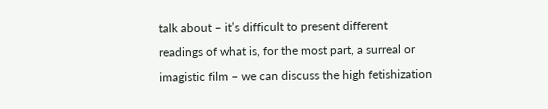talk about – it’s difficult to present different readings of what is, for the most part, a surreal or imagistic film – we can discuss the high fetishization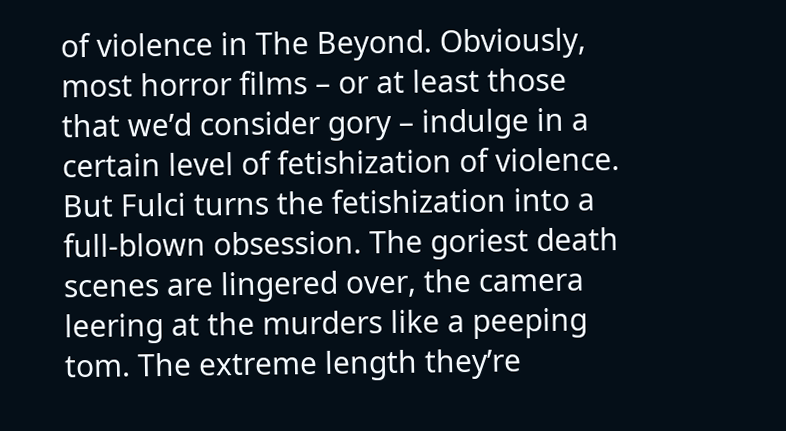of violence in The Beyond. Obviously, most horror films – or at least those that we’d consider gory – indulge in a certain level of fetishization of violence. But Fulci turns the fetishization into a full-blown obsession. The goriest death scenes are lingered over, the camera leering at the murders like a peeping tom. The extreme length they’re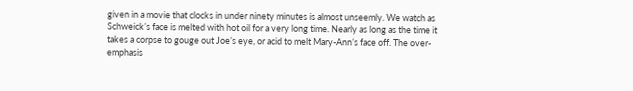given in a movie that clocks in under ninety minutes is almost unseemly. We watch as Schweick’s face is melted with hot oil for a very long time. Nearly as long as the time it takes a corpse to gouge out Joe’s eye, or acid to melt Mary-Ann’s face off. The over-emphasis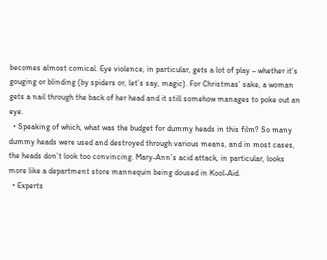becomes almost comical. Eye violence, in particular, gets a lot of play – whether it’s gouging or blinding (by spiders or, let’s say, magic). For Christmas’ sake, a woman gets a nail through the back of her head and it still somehow manages to poke out an eye.
  • Speaking of which, what was the budget for dummy heads in this film? So many dummy heads were used and destroyed through various means, and in most cases, the heads don’t look too convincing. Mary-Ann’s acid attack, in particular, looks more like a department store mannequin being doused in Kool-Aid.
  • Experts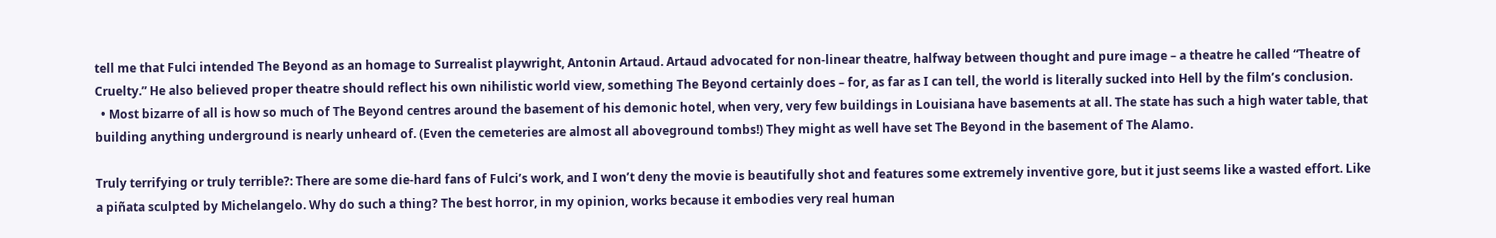tell me that Fulci intended The Beyond as an homage to Surrealist playwright, Antonin Artaud. Artaud advocated for non-linear theatre, halfway between thought and pure image – a theatre he called “Theatre of Cruelty.” He also believed proper theatre should reflect his own nihilistic world view, something The Beyond certainly does – for, as far as I can tell, the world is literally sucked into Hell by the film’s conclusion.
  • Most bizarre of all is how so much of The Beyond centres around the basement of his demonic hotel, when very, very few buildings in Louisiana have basements at all. The state has such a high water table, that building anything underground is nearly unheard of. (Even the cemeteries are almost all aboveground tombs!) They might as well have set The Beyond in the basement of The Alamo.

Truly terrifying or truly terrible?: There are some die-hard fans of Fulci’s work, and I won’t deny the movie is beautifully shot and features some extremely inventive gore, but it just seems like a wasted effort. Like a piñata sculpted by Michelangelo. Why do such a thing? The best horror, in my opinion, works because it embodies very real human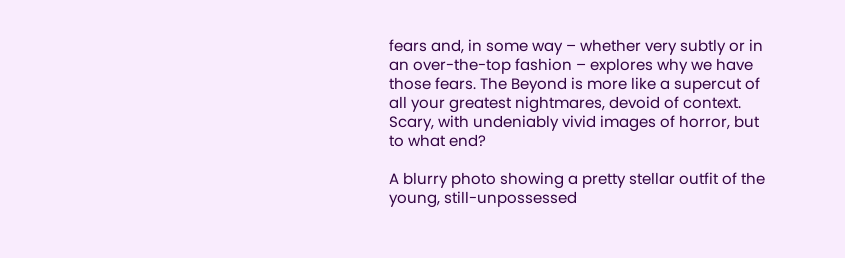fears and, in some way – whether very subtly or in an over-the-top fashion – explores why we have those fears. The Beyond is more like a supercut of all your greatest nightmares, devoid of context. Scary, with undeniably vivid images of horror, but to what end?

A blurry photo showing a pretty stellar outfit of the young, still-unpossessed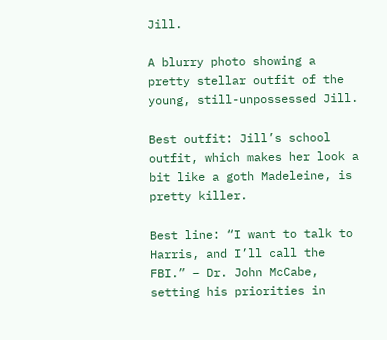Jill.

A blurry photo showing a pretty stellar outfit of the young, still-unpossessed Jill.

Best outfit: Jill’s school outfit, which makes her look a bit like a goth Madeleine, is pretty killer.

Best line: “I want to talk to Harris, and I’ll call the FBI.” – Dr. John McCabe, setting his priorities in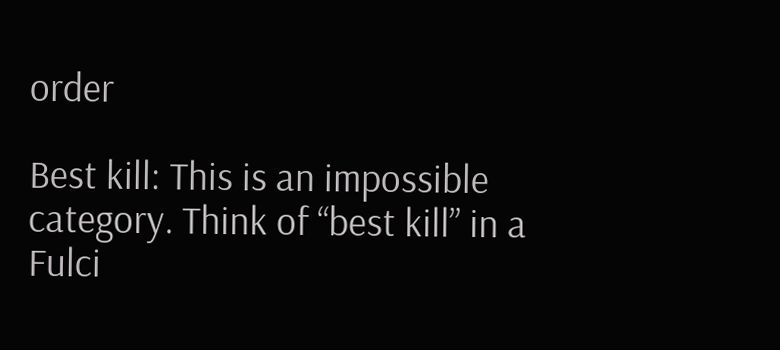order

Best kill: This is an impossible category. Think of “best kill” in a Fulci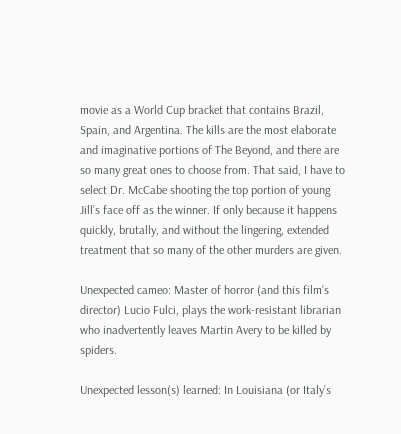movie as a World Cup bracket that contains Brazil, Spain, and Argentina. The kills are the most elaborate and imaginative portions of The Beyond, and there are so many great ones to choose from. That said, I have to select Dr. McCabe shooting the top portion of young Jill’s face off as the winner. If only because it happens quickly, brutally, and without the lingering, extended treatment that so many of the other murders are given.

Unexpected cameo: Master of horror (and this film’s director) Lucio Fulci, plays the work-resistant librarian who inadvertently leaves Martin Avery to be killed by spiders.

Unexpected lesson(s) learned: In Louisiana (or Italy’s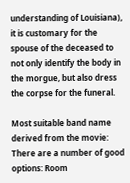understanding of Louisiana), it is customary for the spouse of the deceased to not only identify the body in the morgue, but also dress the corpse for the funeral.

Most suitable band name derived from the movie: There are a number of good options: Room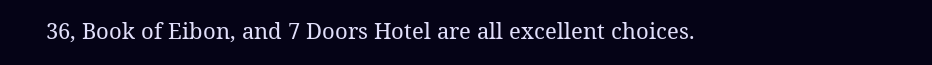36, Book of Eibon, and 7 Doors Hotel are all excellent choices.